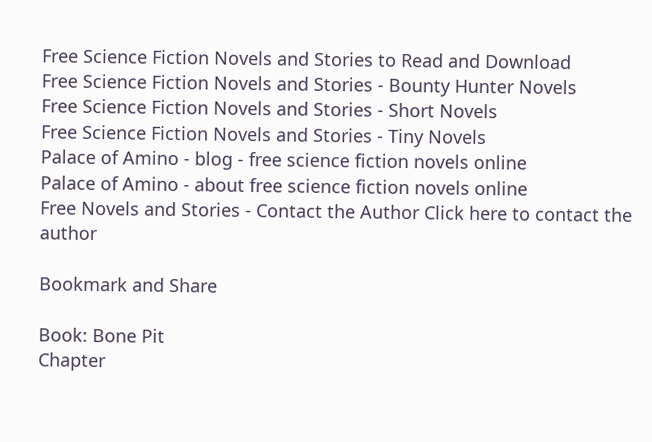Free Science Fiction Novels and Stories to Read and Download
Free Science Fiction Novels and Stories - Bounty Hunter Novels
Free Science Fiction Novels and Stories - Short Novels
Free Science Fiction Novels and Stories - Tiny Novels
Palace of Amino - blog - free science fiction novels online
Palace of Amino - about free science fiction novels online
Free Novels and Stories - Contact the Author Click here to contact the author

Bookmark and Share

Book: Bone Pit
Chapter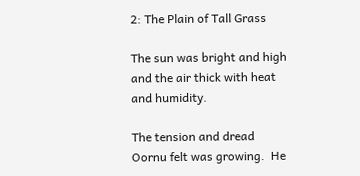2: The Plain of Tall Grass

The sun was bright and high and the air thick with heat and humidity.

The tension and dread Oornu felt was growing.  He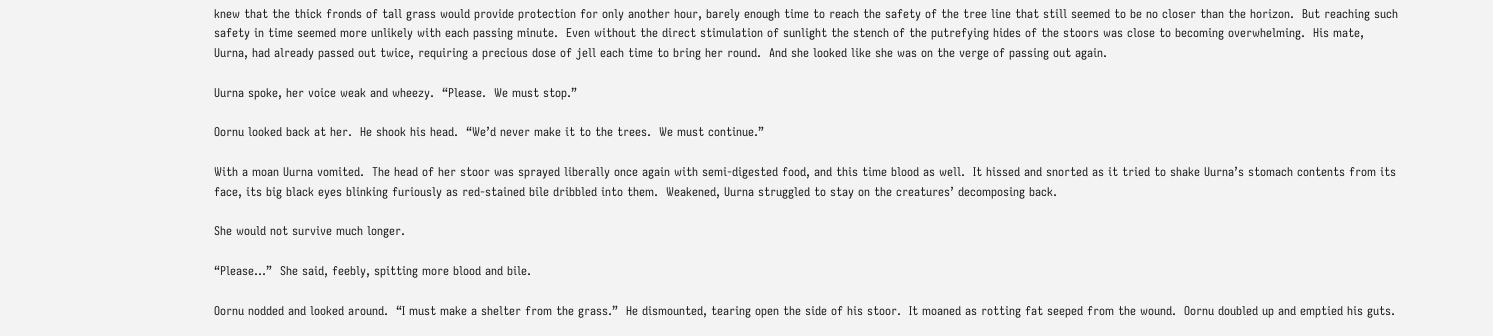knew that the thick fronds of tall grass would provide protection for only another hour, barely enough time to reach the safety of the tree line that still seemed to be no closer than the horizon.  But reaching such safety in time seemed more unlikely with each passing minute.  Even without the direct stimulation of sunlight the stench of the putrefying hides of the stoors was close to becoming overwhelming.  His mate, Uurna, had already passed out twice, requiring a precious dose of jell each time to bring her round.  And she looked like she was on the verge of passing out again.

Uurna spoke, her voice weak and wheezy.  “Please.  We must stop.”

Oornu looked back at her.  He shook his head.  “We’d never make it to the trees.  We must continue.”

With a moan Uurna vomited.  The head of her stoor was sprayed liberally once again with semi-digested food, and this time blood as well.  It hissed and snorted as it tried to shake Uurna’s stomach contents from its face, its big black eyes blinking furiously as red-stained bile dribbled into them.  Weakened, Uurna struggled to stay on the creatures’ decomposing back.

She would not survive much longer.

“Please…”  She said, feebly, spitting more blood and bile.

Oornu nodded and looked around.  “I must make a shelter from the grass.”  He dismounted, tearing open the side of his stoor.  It moaned as rotting fat seeped from the wound.  Oornu doubled up and emptied his guts.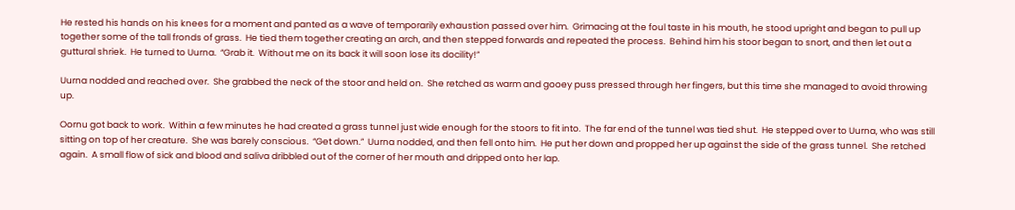He rested his hands on his knees for a moment and panted as a wave of temporarily exhaustion passed over him.  Grimacing at the foul taste in his mouth, he stood upright and began to pull up together some of the tall fronds of grass.  He tied them together creating an arch, and then stepped forwards and repeated the process.  Behind him his stoor began to snort, and then let out a guttural shriek.  He turned to Uurna.  “Grab it.  Without me on its back it will soon lose its docility!”

Uurna nodded and reached over.  She grabbed the neck of the stoor and held on.  She retched as warm and gooey puss pressed through her fingers, but this time she managed to avoid throwing up.

Oornu got back to work.  Within a few minutes he had created a grass tunnel just wide enough for the stoors to fit into.  The far end of the tunnel was tied shut.  He stepped over to Uurna, who was still sitting on top of her creature.  She was barely conscious.  “Get down.”  Uurna nodded, and then fell onto him.  He put her down and propped her up against the side of the grass tunnel.  She retched again.  A small flow of sick and blood and saliva dribbled out of the corner of her mouth and dripped onto her lap.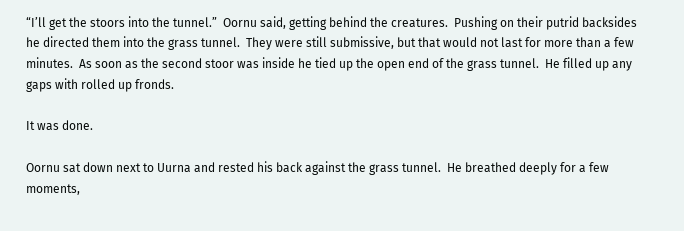“I’ll get the stoors into the tunnel.”  Oornu said, getting behind the creatures.  Pushing on their putrid backsides he directed them into the grass tunnel.  They were still submissive, but that would not last for more than a few minutes.  As soon as the second stoor was inside he tied up the open end of the grass tunnel.  He filled up any gaps with rolled up fronds.

It was done.

Oornu sat down next to Uurna and rested his back against the grass tunnel.  He breathed deeply for a few moments,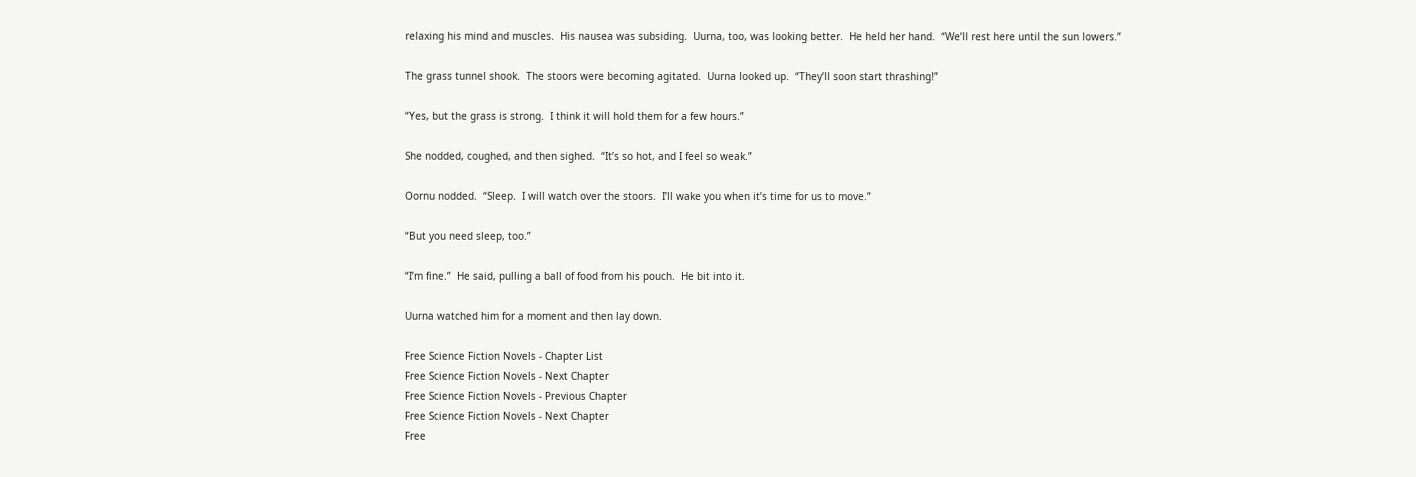relaxing his mind and muscles.  His nausea was subsiding.  Uurna, too, was looking better.  He held her hand.  “We’ll rest here until the sun lowers.”

The grass tunnel shook.  The stoors were becoming agitated.  Uurna looked up.  “They’ll soon start thrashing!”

“Yes, but the grass is strong.  I think it will hold them for a few hours.”

She nodded, coughed, and then sighed.  “It’s so hot, and I feel so weak.”

Oornu nodded.  “Sleep.  I will watch over the stoors.  I’ll wake you when it’s time for us to move.”

“But you need sleep, too.”

“I’m fine.”  He said, pulling a ball of food from his pouch.  He bit into it.

Uurna watched him for a moment and then lay down.

Free Science Fiction Novels - Chapter List
Free Science Fiction Novels - Next Chapter
Free Science Fiction Novels - Previous Chapter
Free Science Fiction Novels - Next Chapter
Free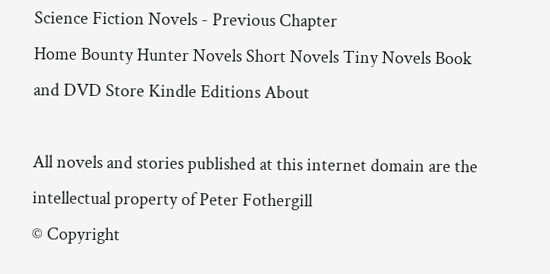Science Fiction Novels - Previous Chapter
Home Bounty Hunter Novels Short Novels Tiny Novels Book and DVD Store Kindle Editions About

All novels and stories published at this internet domain are the intellectual property of Peter Fothergill
© Copyright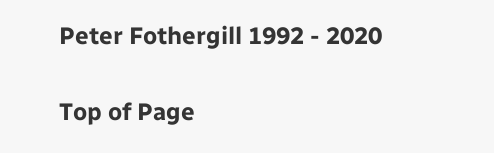Peter Fothergill 1992 - 2020

Top of Page